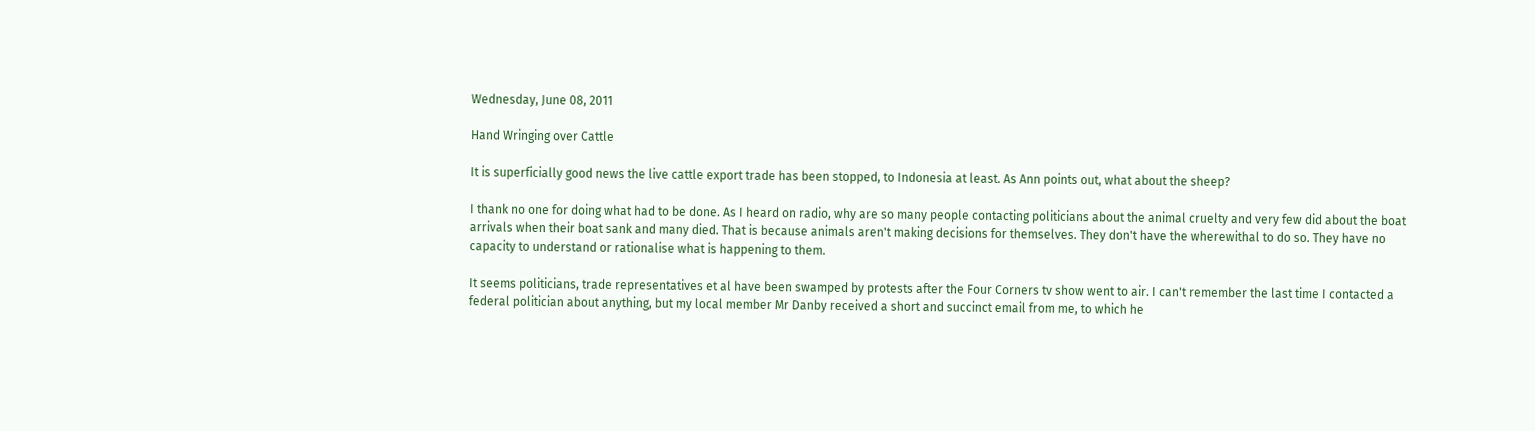Wednesday, June 08, 2011

Hand Wringing over Cattle

It is superficially good news the live cattle export trade has been stopped, to Indonesia at least. As Ann points out, what about the sheep?

I thank no one for doing what had to be done. As I heard on radio, why are so many people contacting politicians about the animal cruelty and very few did about the boat arrivals when their boat sank and many died. That is because animals aren't making decisions for themselves. They don't have the wherewithal to do so. They have no capacity to understand or rationalise what is happening to them.

It seems politicians, trade representatives et al have been swamped by protests after the Four Corners tv show went to air. I can't remember the last time I contacted a federal politician about anything, but my local member Mr Danby received a short and succinct email from me, to which he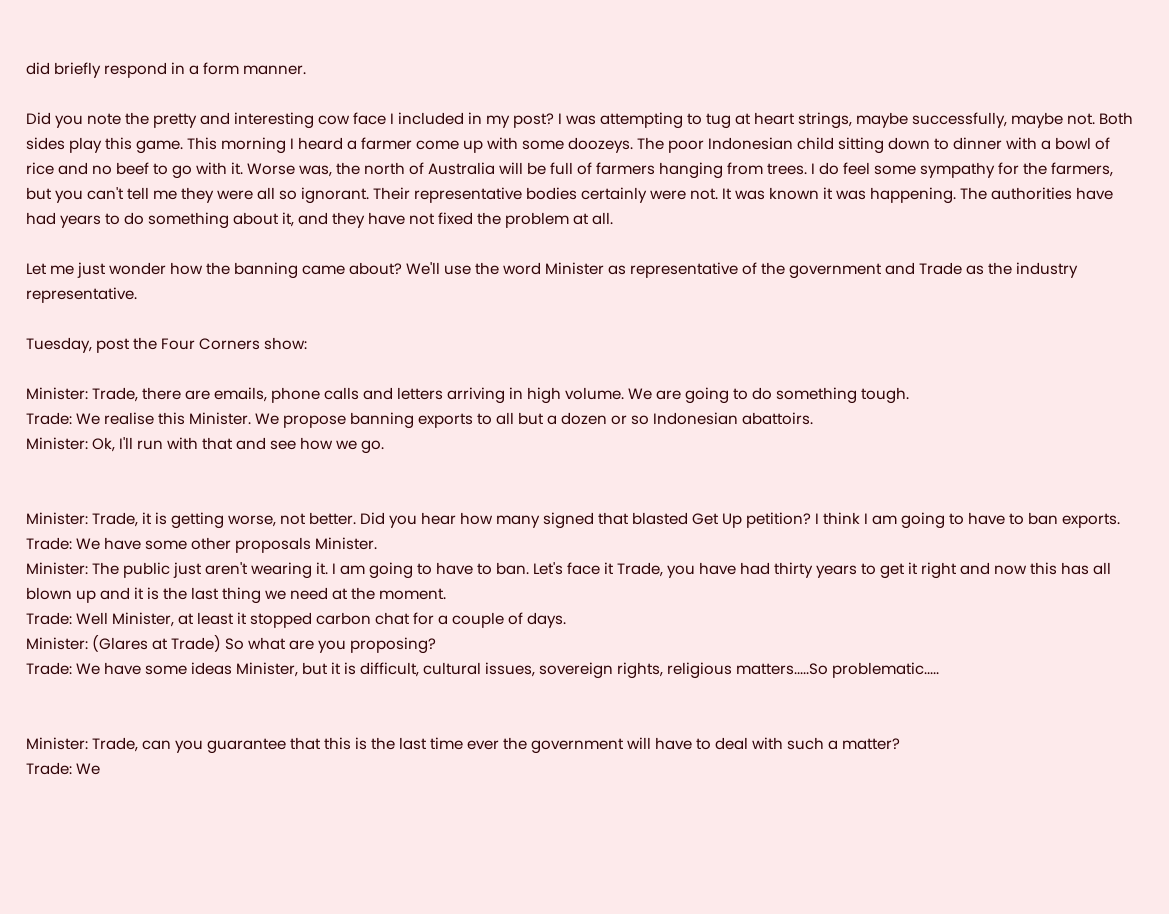did briefly respond in a form manner.

Did you note the pretty and interesting cow face I included in my post? I was attempting to tug at heart strings, maybe successfully, maybe not. Both sides play this game. This morning I heard a farmer come up with some doozeys. The poor Indonesian child sitting down to dinner with a bowl of rice and no beef to go with it. Worse was, the north of Australia will be full of farmers hanging from trees. I do feel some sympathy for the farmers, but you can't tell me they were all so ignorant. Their representative bodies certainly were not. It was known it was happening. The authorities have had years to do something about it, and they have not fixed the problem at all.

Let me just wonder how the banning came about? We'll use the word Minister as representative of the government and Trade as the industry representative.

Tuesday, post the Four Corners show:

Minister: Trade, there are emails, phone calls and letters arriving in high volume. We are going to do something tough.
Trade: We realise this Minister. We propose banning exports to all but a dozen or so Indonesian abattoirs.
Minister: Ok, I'll run with that and see how we go.


Minister: Trade, it is getting worse, not better. Did you hear how many signed that blasted Get Up petition? I think I am going to have to ban exports.
Trade: We have some other proposals Minister.
Minister: The public just aren't wearing it. I am going to have to ban. Let's face it Trade, you have had thirty years to get it right and now this has all blown up and it is the last thing we need at the moment.
Trade: Well Minister, at least it stopped carbon chat for a couple of days.
Minister: (Glares at Trade) So what are you proposing?
Trade: We have some ideas Minister, but it is difficult, cultural issues, sovereign rights, religious matters.....So problematic.....


Minister: Trade, can you guarantee that this is the last time ever the government will have to deal with such a matter?
Trade: We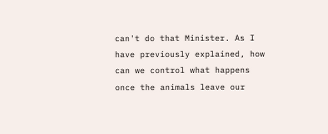can't do that Minister. As I have previously explained, how can we control what happens once the animals leave our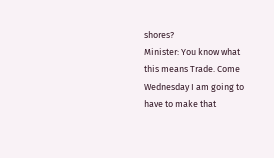shores?
Minister: You know what this means Trade. Come Wednesday I am going to have to make that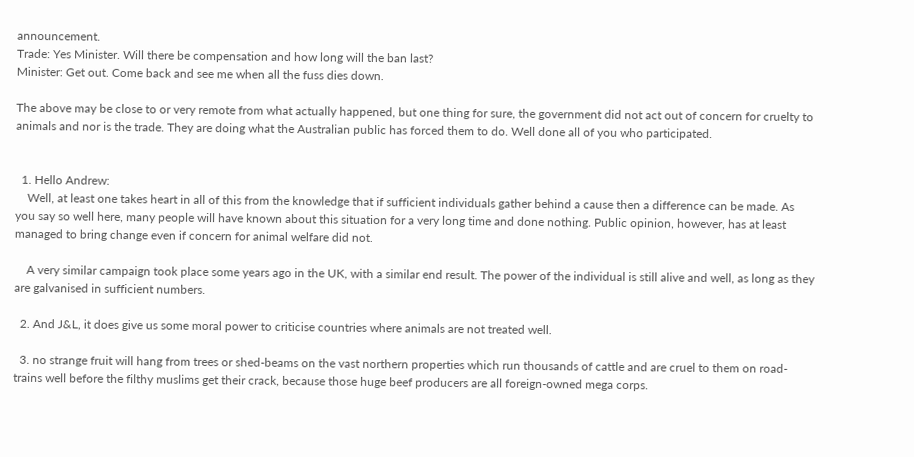announcement.
Trade: Yes Minister. Will there be compensation and how long will the ban last?
Minister: Get out. Come back and see me when all the fuss dies down.

The above may be close to or very remote from what actually happened, but one thing for sure, the government did not act out of concern for cruelty to animals and nor is the trade. They are doing what the Australian public has forced them to do. Well done all of you who participated.


  1. Hello Andrew:
    Well, at least one takes heart in all of this from the knowledge that if sufficient individuals gather behind a cause then a difference can be made. As you say so well here, many people will have known about this situation for a very long time and done nothing. Public opinion, however, has at least managed to bring change even if concern for animal welfare did not.

    A very similar campaign took place some years ago in the UK, with a similar end result. The power of the individual is still alive and well, as long as they are galvanised in sufficient numbers.

  2. And J&L, it does give us some moral power to criticise countries where animals are not treated well.

  3. no strange fruit will hang from trees or shed-beams on the vast northern properties which run thousands of cattle and are cruel to them on road-trains well before the filthy muslims get their crack, because those huge beef producers are all foreign-owned mega corps.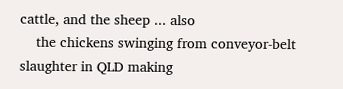cattle, and the sheep ... also
    the chickens swinging from conveyor-belt slaughter in QLD making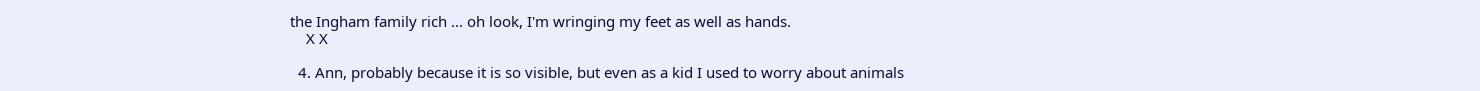the Ingham family rich ... oh look, I'm wringing my feet as well as hands.
    X X

  4. Ann, probably because it is so visible, but even as a kid I used to worry about animals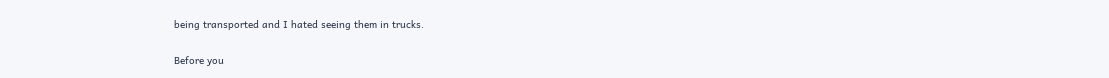being transported and I hated seeing them in trucks.


Before you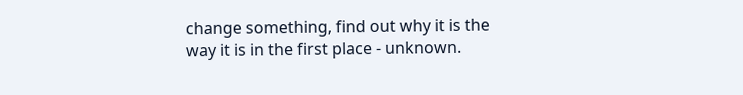change something, find out why it is the way it is in the first place - unknown.